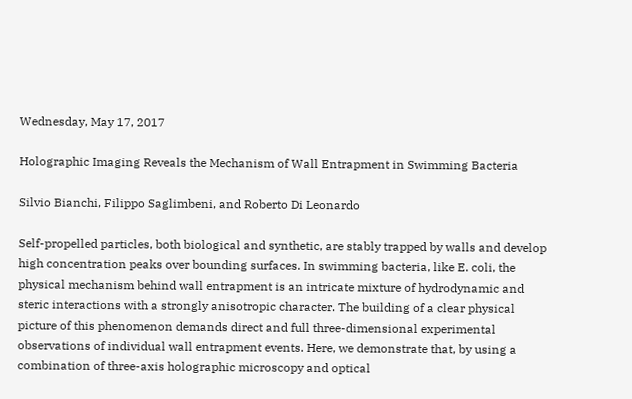Wednesday, May 17, 2017

Holographic Imaging Reveals the Mechanism of Wall Entrapment in Swimming Bacteria

Silvio Bianchi, Filippo Saglimbeni, and Roberto Di Leonardo

Self-propelled particles, both biological and synthetic, are stably trapped by walls and develop high concentration peaks over bounding surfaces. In swimming bacteria, like E. coli, the physical mechanism behind wall entrapment is an intricate mixture of hydrodynamic and steric interactions with a strongly anisotropic character. The building of a clear physical picture of this phenomenon demands direct and full three-dimensional experimental observations of individual wall entrapment events. Here, we demonstrate that, by using a combination of three-axis holographic microscopy and optical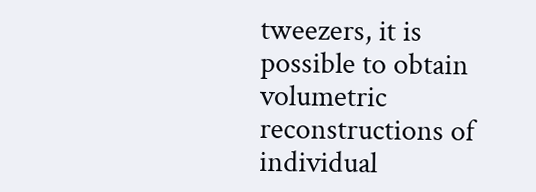tweezers, it is possible to obtain volumetric reconstructions of individual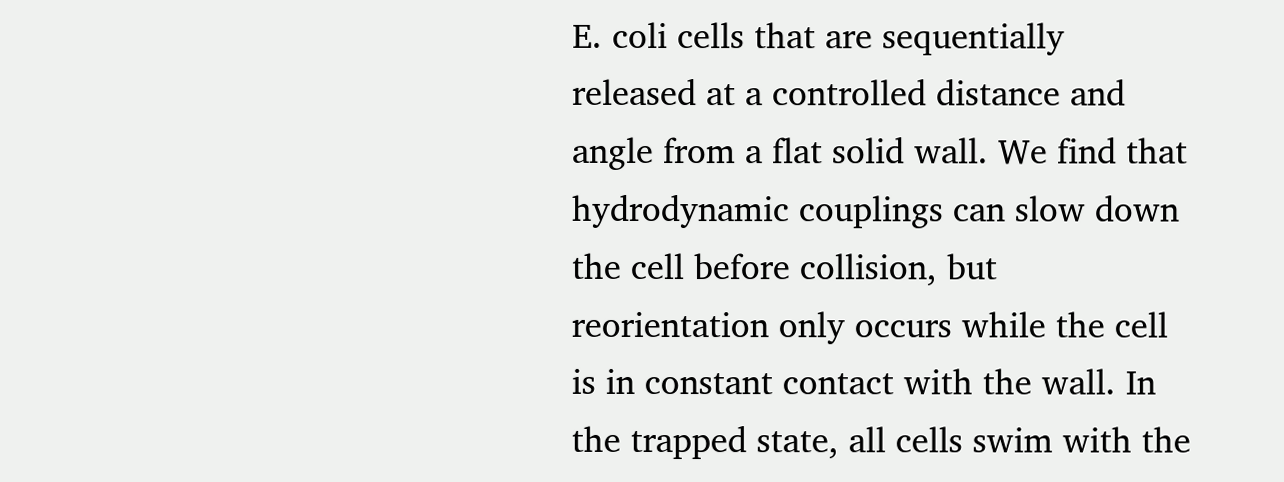E. coli cells that are sequentially released at a controlled distance and angle from a flat solid wall. We find that hydrodynamic couplings can slow down the cell before collision, but reorientation only occurs while the cell is in constant contact with the wall. In the trapped state, all cells swim with the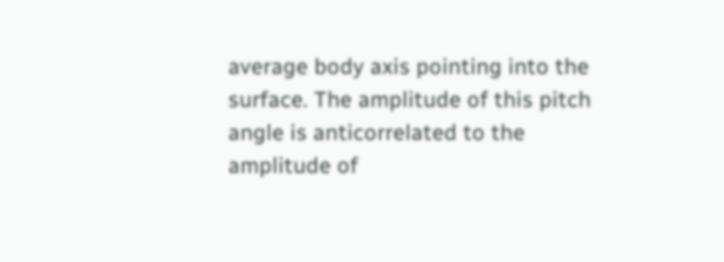average body axis pointing into the surface. The amplitude of this pitch angle is anticorrelated to the amplitude of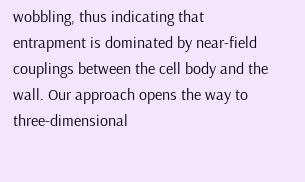wobbling, thus indicating that entrapment is dominated by near-field couplings between the cell body and the wall. Our approach opens the way to three-dimensional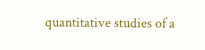quantitative studies of a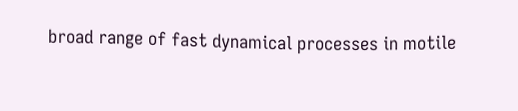broad range of fast dynamical processes in motile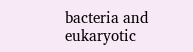bacteria and eukaryotic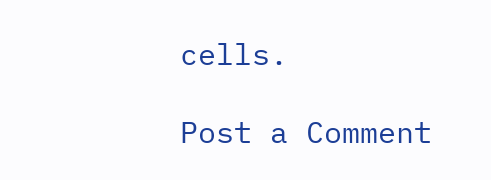cells.

Post a Comment